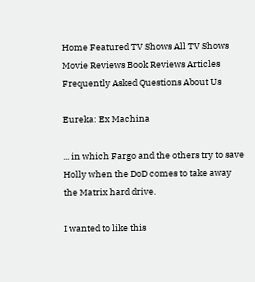Home Featured TV Shows All TV Shows Movie Reviews Book Reviews Articles Frequently Asked Questions About Us

Eureka: Ex Machina

... in which Fargo and the others try to save Holly when the DoD comes to take away the Matrix hard drive.

I wanted to like this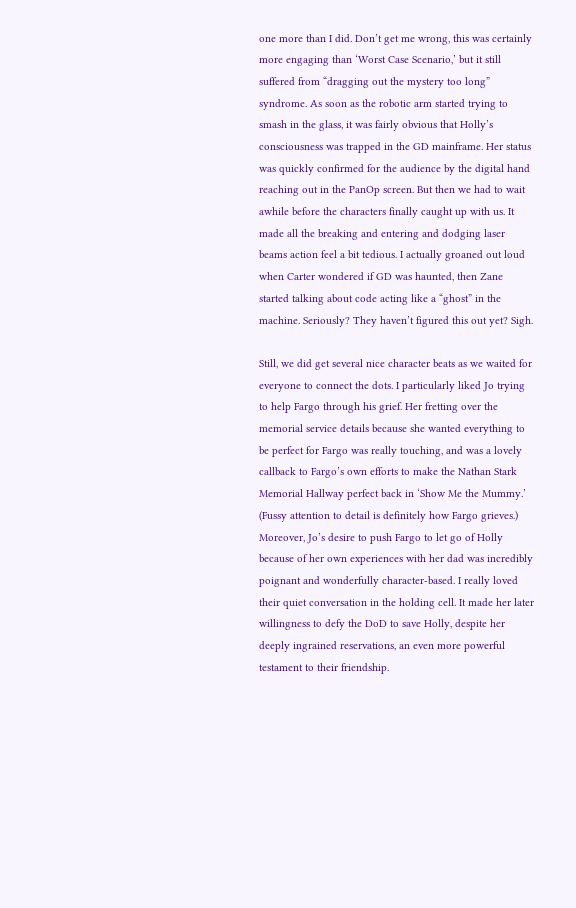one more than I did. Don’t get me wrong, this was certainly more engaging than ‘Worst Case Scenario,’ but it still suffered from “dragging out the mystery too long” syndrome. As soon as the robotic arm started trying to smash in the glass, it was fairly obvious that Holly’s consciousness was trapped in the GD mainframe. Her status was quickly confirmed for the audience by the digital hand reaching out in the PanOp screen. But then we had to wait awhile before the characters finally caught up with us. It made all the breaking and entering and dodging laser beams action feel a bit tedious. I actually groaned out loud when Carter wondered if GD was haunted, then Zane started talking about code acting like a “ghost” in the machine. Seriously? They haven’t figured this out yet? Sigh.

Still, we did get several nice character beats as we waited for everyone to connect the dots. I particularly liked Jo trying to help Fargo through his grief. Her fretting over the memorial service details because she wanted everything to be perfect for Fargo was really touching, and was a lovely callback to Fargo’s own efforts to make the Nathan Stark Memorial Hallway perfect back in ‘Show Me the Mummy.’ (Fussy attention to detail is definitely how Fargo grieves.) Moreover, Jo’s desire to push Fargo to let go of Holly because of her own experiences with her dad was incredibly poignant and wonderfully character-based. I really loved their quiet conversation in the holding cell. It made her later willingness to defy the DoD to save Holly, despite her deeply ingrained reservations, an even more powerful testament to their friendship.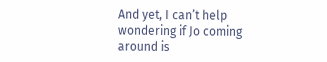And yet, I can’t help wondering if Jo coming around is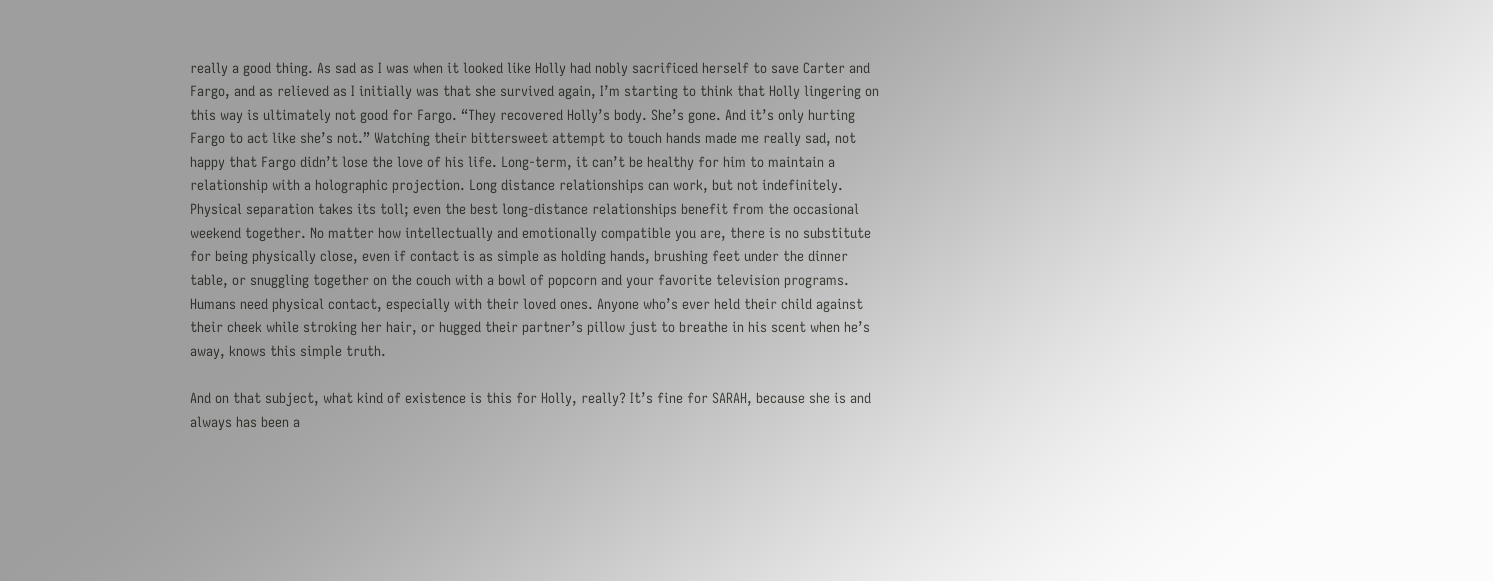really a good thing. As sad as I was when it looked like Holly had nobly sacrificed herself to save Carter and Fargo, and as relieved as I initially was that she survived again, I’m starting to think that Holly lingering on this way is ultimately not good for Fargo. “They recovered Holly’s body. She’s gone. And it’s only hurting Fargo to act like she’s not.” Watching their bittersweet attempt to touch hands made me really sad, not happy that Fargo didn’t lose the love of his life. Long-term, it can’t be healthy for him to maintain a relationship with a holographic projection. Long distance relationships can work, but not indefinitely. Physical separation takes its toll; even the best long-distance relationships benefit from the occasional weekend together. No matter how intellectually and emotionally compatible you are, there is no substitute for being physically close, even if contact is as simple as holding hands, brushing feet under the dinner table, or snuggling together on the couch with a bowl of popcorn and your favorite television programs. Humans need physical contact, especially with their loved ones. Anyone who’s ever held their child against their cheek while stroking her hair, or hugged their partner’s pillow just to breathe in his scent when he’s away, knows this simple truth.

And on that subject, what kind of existence is this for Holly, really? It’s fine for SARAH, because she is and always has been a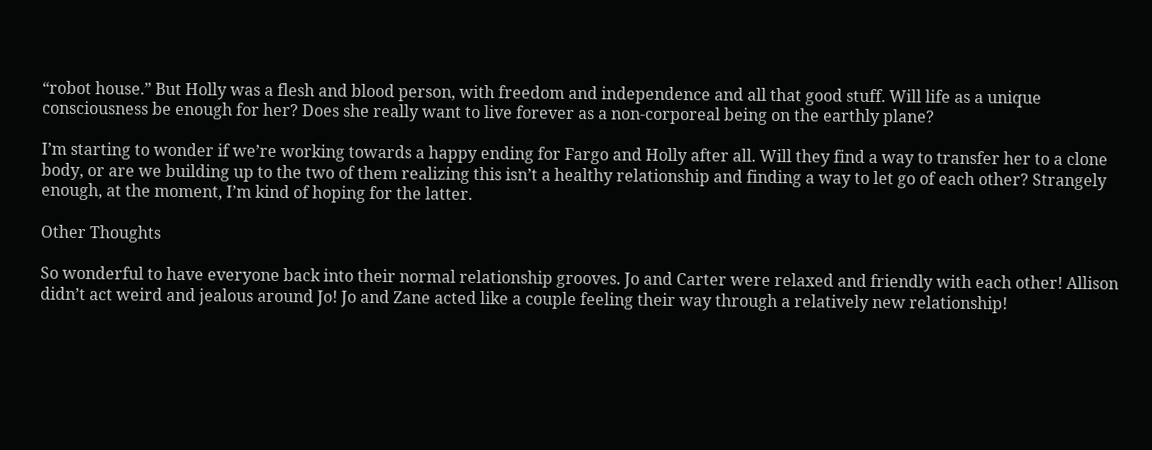“robot house.” But Holly was a flesh and blood person, with freedom and independence and all that good stuff. Will life as a unique consciousness be enough for her? Does she really want to live forever as a non-corporeal being on the earthly plane?

I’m starting to wonder if we’re working towards a happy ending for Fargo and Holly after all. Will they find a way to transfer her to a clone body, or are we building up to the two of them realizing this isn’t a healthy relationship and finding a way to let go of each other? Strangely enough, at the moment, I’m kind of hoping for the latter.

Other Thoughts

So wonderful to have everyone back into their normal relationship grooves. Jo and Carter were relaxed and friendly with each other! Allison didn’t act weird and jealous around Jo! Jo and Zane acted like a couple feeling their way through a relatively new relationship!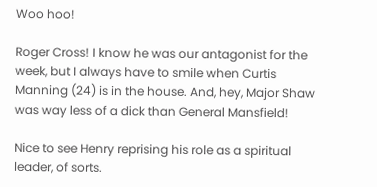Woo hoo!

Roger Cross! I know he was our antagonist for the week, but I always have to smile when Curtis Manning (24) is in the house. And, hey, Major Shaw was way less of a dick than General Mansfield!

Nice to see Henry reprising his role as a spiritual leader, of sorts.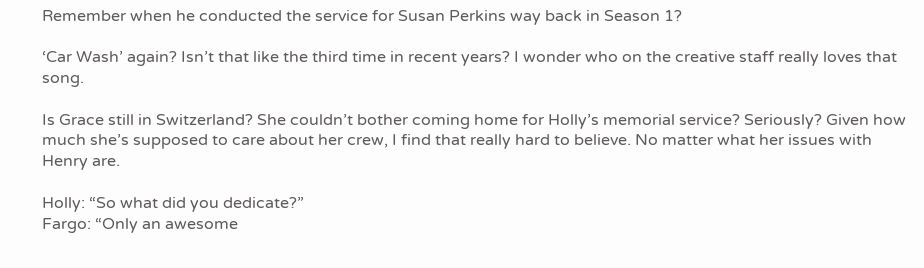Remember when he conducted the service for Susan Perkins way back in Season 1?

‘Car Wash’ again? Isn’t that like the third time in recent years? I wonder who on the creative staff really loves that song.

Is Grace still in Switzerland? She couldn’t bother coming home for Holly’s memorial service? Seriously? Given how much she’s supposed to care about her crew, I find that really hard to believe. No matter what her issues with Henry are.

Holly: “So what did you dedicate?”
Fargo: “Only an awesome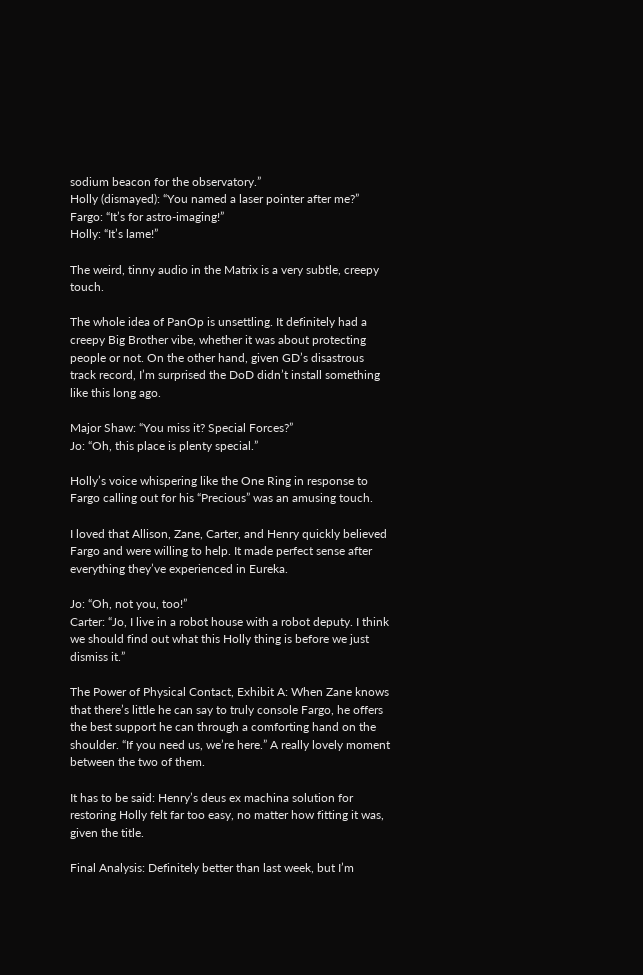sodium beacon for the observatory.”
Holly (dismayed): “You named a laser pointer after me?”
Fargo: “It’s for astro-imaging!”
Holly: “It’s lame!”

The weird, tinny audio in the Matrix is a very subtle, creepy touch.

The whole idea of PanOp is unsettling. It definitely had a creepy Big Brother vibe, whether it was about protecting people or not. On the other hand, given GD’s disastrous track record, I’m surprised the DoD didn’t install something like this long ago.

Major Shaw: “You miss it? Special Forces?”
Jo: “Oh, this place is plenty special.”

Holly’s voice whispering like the One Ring in response to Fargo calling out for his “Precious” was an amusing touch.

I loved that Allison, Zane, Carter, and Henry quickly believed Fargo and were willing to help. It made perfect sense after everything they’ve experienced in Eureka.

Jo: “Oh, not you, too!”
Carter: “Jo, I live in a robot house with a robot deputy. I think we should find out what this Holly thing is before we just dismiss it.”

The Power of Physical Contact, Exhibit A: When Zane knows that there’s little he can say to truly console Fargo, he offers the best support he can through a comforting hand on the shoulder. “If you need us, we’re here.” A really lovely moment between the two of them.

It has to be said: Henry’s deus ex machina solution for restoring Holly felt far too easy, no matter how fitting it was, given the title.

Final Analysis: Definitely better than last week, but I’m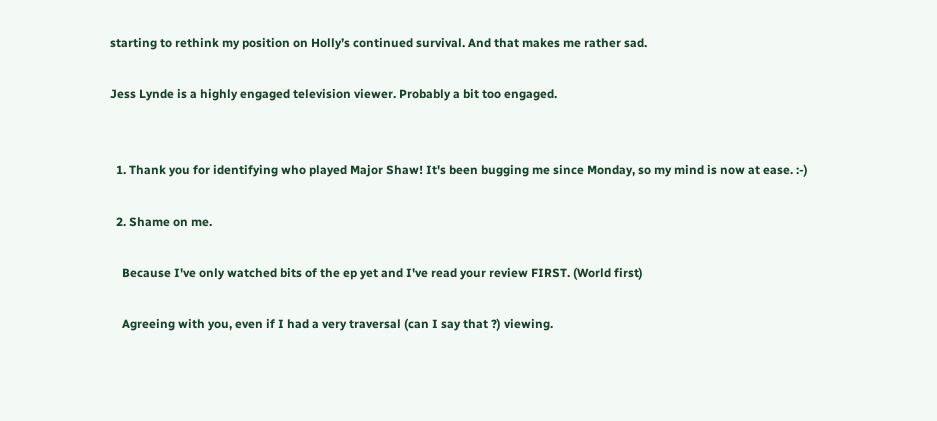starting to rethink my position on Holly’s continued survival. And that makes me rather sad.

Jess Lynde is a highly engaged television viewer. Probably a bit too engaged.


  1. Thank you for identifying who played Major Shaw! It's been bugging me since Monday, so my mind is now at ease. :-)

  2. Shame on me.

    Because I've only watched bits of the ep yet and I've read your review FIRST. (World first)

    Agreeing with you, even if I had a very traversal (can I say that ?) viewing.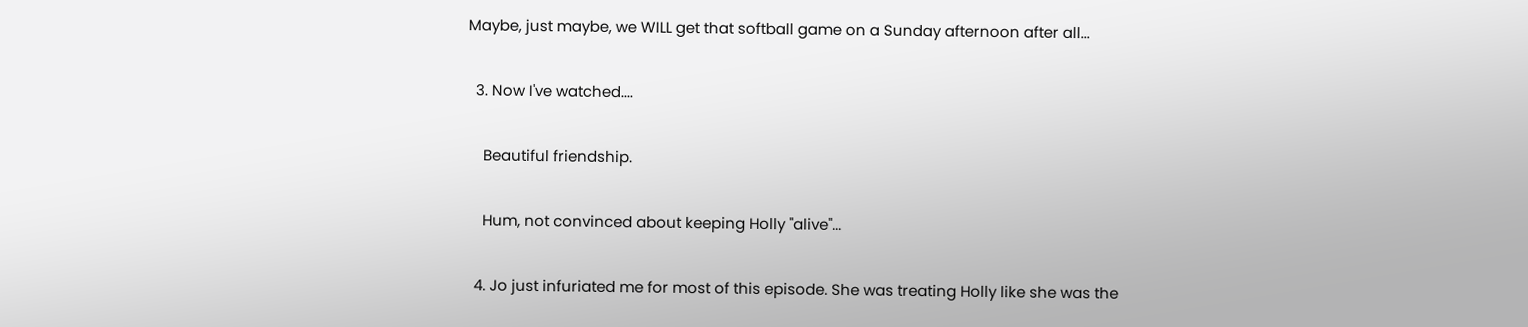Maybe, just maybe, we WILL get that softball game on a Sunday afternoon after all...

  3. Now I've watched....

    Beautiful friendship.

    Hum, not convinced about keeping Holly "alive"...

  4. Jo just infuriated me for most of this episode. She was treating Holly like she was the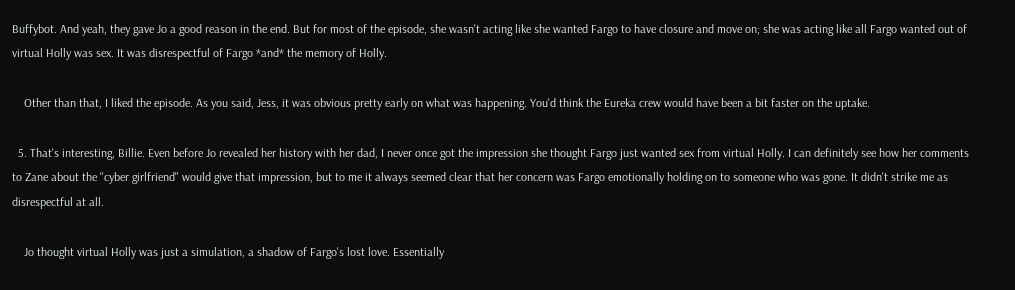Buffybot. And yeah, they gave Jo a good reason in the end. But for most of the episode, she wasn't acting like she wanted Fargo to have closure and move on; she was acting like all Fargo wanted out of virtual Holly was sex. It was disrespectful of Fargo *and* the memory of Holly.

    Other than that, I liked the episode. As you said, Jess, it was obvious pretty early on what was happening. You'd think the Eureka crew would have been a bit faster on the uptake.

  5. That's interesting, Billie. Even before Jo revealed her history with her dad, I never once got the impression she thought Fargo just wanted sex from virtual Holly. I can definitely see how her comments to Zane about the "cyber girlfriend" would give that impression, but to me it always seemed clear that her concern was Fargo emotionally holding on to someone who was gone. It didn't strike me as disrespectful at all.

    Jo thought virtual Holly was just a simulation, a shadow of Fargo's lost love. Essentially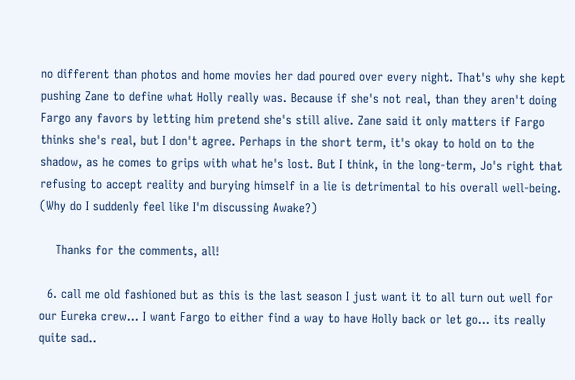no different than photos and home movies her dad poured over every night. That's why she kept pushing Zane to define what Holly really was. Because if she's not real, than they aren't doing Fargo any favors by letting him pretend she's still alive. Zane said it only matters if Fargo thinks she's real, but I don't agree. Perhaps in the short term, it's okay to hold on to the shadow, as he comes to grips with what he's lost. But I think, in the long-term, Jo's right that refusing to accept reality and burying himself in a lie is detrimental to his overall well-being. (Why do I suddenly feel like I'm discussing Awake?)

    Thanks for the comments, all!

  6. call me old fashioned but as this is the last season I just want it to all turn out well for our Eureka crew... I want Fargo to either find a way to have Holly back or let go... its really quite sad..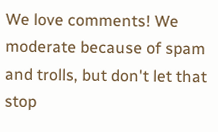We love comments! We moderate because of spam and trolls, but don't let that stop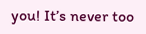you! It’s never too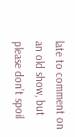late to comment on an old show, but please don’t spoil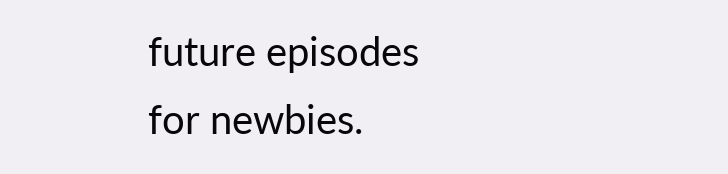future episodes for newbies.